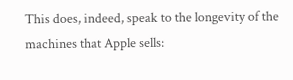This does, indeed, speak to the longevity of the machines that Apple sells: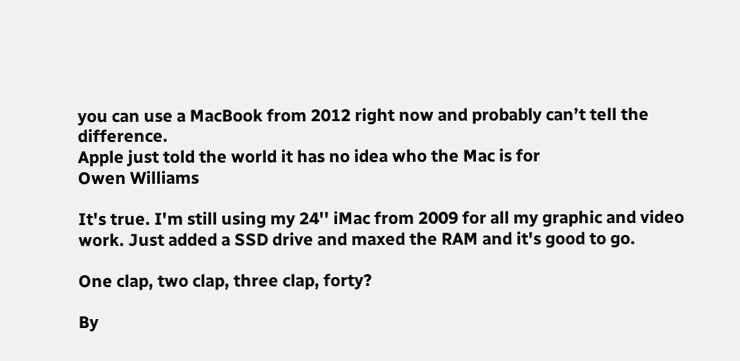you can use a MacBook from 2012 right now and probably can’t tell the difference.
Apple just told the world it has no idea who the Mac is for
Owen Williams

It's true. I'm still using my 24'' iMac from 2009 for all my graphic and video work. Just added a SSD drive and maxed the RAM and it's good to go.

One clap, two clap, three clap, forty?

By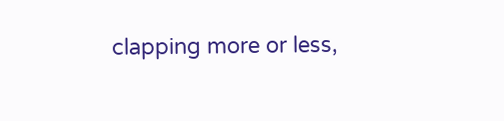clapping more or less,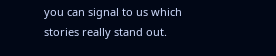you can signal to us which stories really stand out.